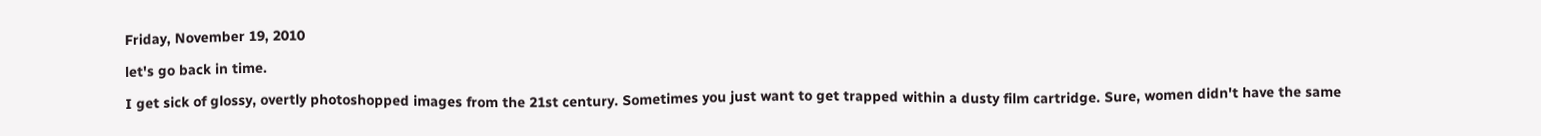Friday, November 19, 2010

let's go back in time.

I get sick of glossy, overtly photoshopped images from the 21st century. Sometimes you just want to get trapped within a dusty film cartridge. Sure, women didn't have the same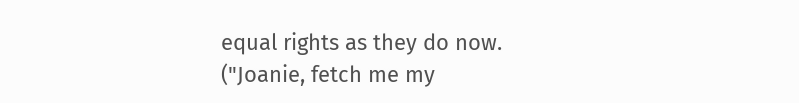equal rights as they do now. ("Joanie, fetch me my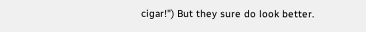cigar!") But they sure do look better.